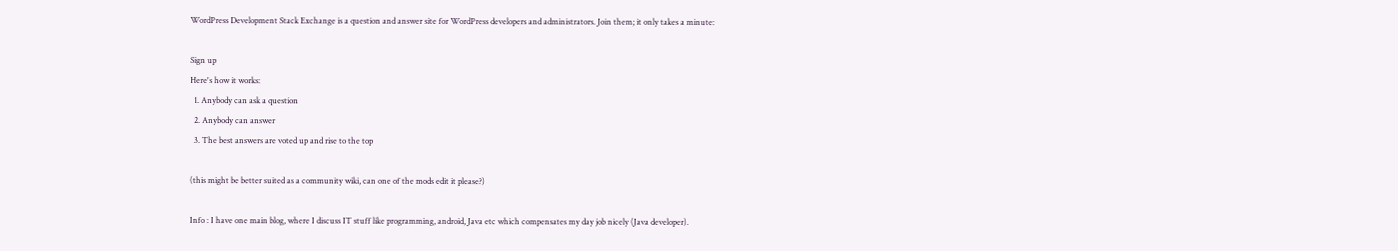WordPress Development Stack Exchange is a question and answer site for WordPress developers and administrators. Join them; it only takes a minute:

Sign up
Here's how it works:
  1. Anybody can ask a question
  2. Anybody can answer
  3. The best answers are voted up and rise to the top

(this might be better suited as a community wiki, can one of the mods edit it please?)

Info : I have one main blog, where I discuss IT stuff like programming, android, Java etc which compensates my day job nicely (Java developer).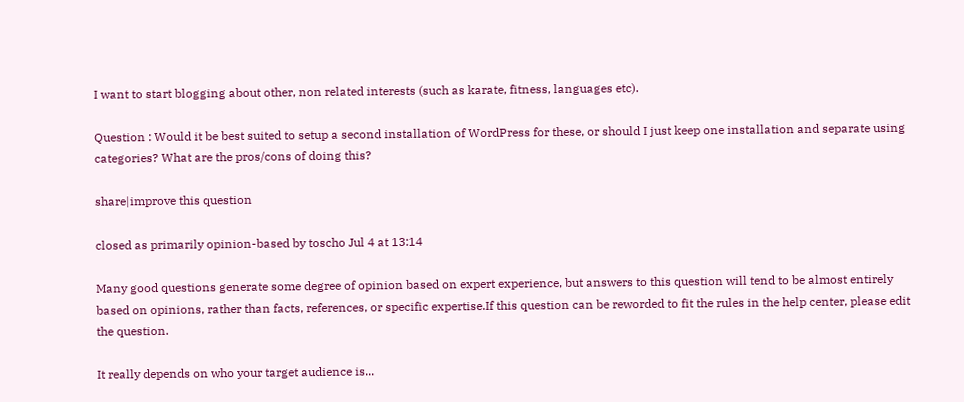I want to start blogging about other, non related interests (such as karate, fitness, languages etc).

Question : Would it be best suited to setup a second installation of WordPress for these, or should I just keep one installation and separate using categories? What are the pros/cons of doing this?

share|improve this question

closed as primarily opinion-based by toscho Jul 4 at 13:14

Many good questions generate some degree of opinion based on expert experience, but answers to this question will tend to be almost entirely based on opinions, rather than facts, references, or specific expertise.If this question can be reworded to fit the rules in the help center, please edit the question.

It really depends on who your target audience is...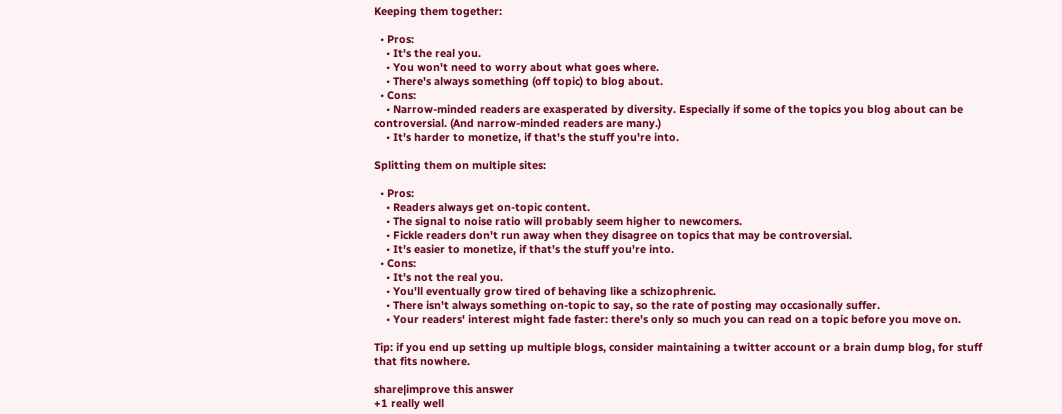Keeping them together:

  • Pros:
    • It's the real you.
    • You won't need to worry about what goes where.
    • There's always something (off topic) to blog about.
  • Cons:
    • Narrow-minded readers are exasperated by diversity. Especially if some of the topics you blog about can be controversial. (And narrow-minded readers are many.)
    • It's harder to monetize, if that's the stuff you're into.

Splitting them on multiple sites:

  • Pros:
    • Readers always get on-topic content.
    • The signal to noise ratio will probably seem higher to newcomers.
    • Fickle readers don't run away when they disagree on topics that may be controversial.
    • It's easier to monetize, if that's the stuff you're into.
  • Cons:
    • It's not the real you.
    • You'll eventually grow tired of behaving like a schizophrenic.
    • There isn't always something on-topic to say, so the rate of posting may occasionally suffer.
    • Your readers' interest might fade faster: there's only so much you can read on a topic before you move on.

Tip: if you end up setting up multiple blogs, consider maintaining a twitter account or a brain dump blog, for stuff that fits nowhere.

share|improve this answer
+1 really well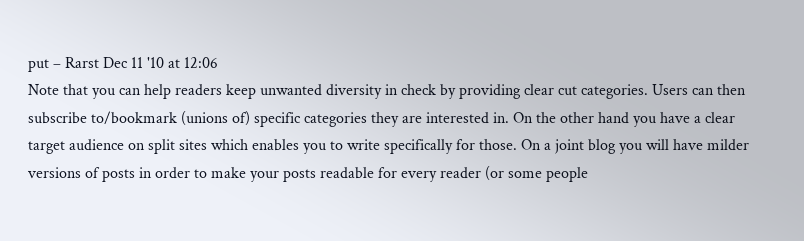put – Rarst Dec 11 '10 at 12:06
Note that you can help readers keep unwanted diversity in check by providing clear cut categories. Users can then subscribe to/bookmark (unions of) specific categories they are interested in. On the other hand you have a clear target audience on split sites which enables you to write specifically for those. On a joint blog you will have milder versions of posts in order to make your posts readable for every reader (or some people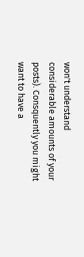won't understand considerable amounts of your posts). Consquently you might want to have a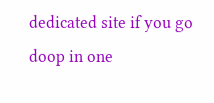dedicated site if you go doop in one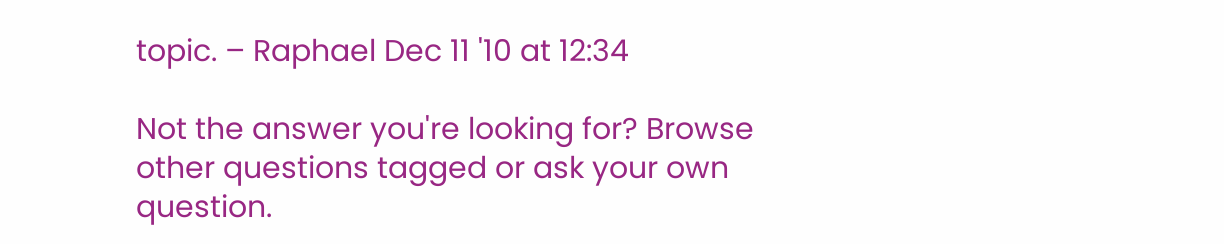topic. – Raphael Dec 11 '10 at 12:34

Not the answer you're looking for? Browse other questions tagged or ask your own question.